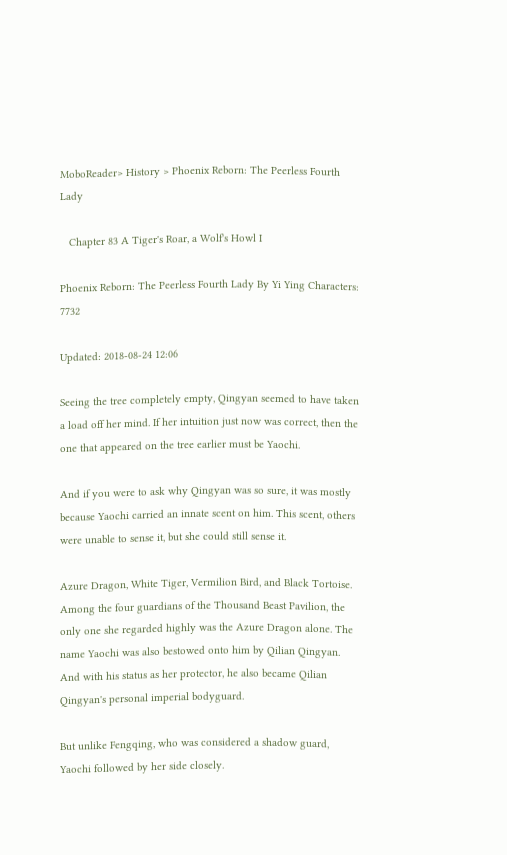MoboReader> History > Phoenix Reborn: The Peerless Fourth Lady

   Chapter 83 A Tiger's Roar, a Wolf's Howl I

Phoenix Reborn: The Peerless Fourth Lady By Yi Ying Characters: 7732

Updated: 2018-08-24 12:06

Seeing the tree completely empty, Qingyan seemed to have taken a load off her mind. If her intuition just now was correct, then the one that appeared on the tree earlier must be Yaochi.

And if you were to ask why Qingyan was so sure, it was mostly because Yaochi carried an innate scent on him. This scent, others were unable to sense it, but she could still sense it.

Azure Dragon, White Tiger, Vermilion Bird, and Black Tortoise. Among the four guardians of the Thousand Beast Pavilion, the only one she regarded highly was the Azure Dragon alone. The name Yaochi was also bestowed onto him by Qilian Qingyan. And with his status as her protector, he also became Qilian Qingyan's personal imperial bodyguard.

But unlike Fengqing, who was considered a shadow guard, Yaochi followed by her side closely.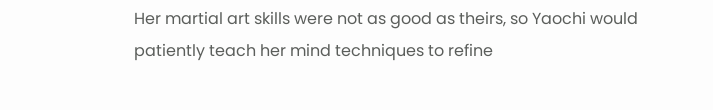Her martial art skills were not as good as theirs, so Yaochi would patiently teach her mind techniques to refine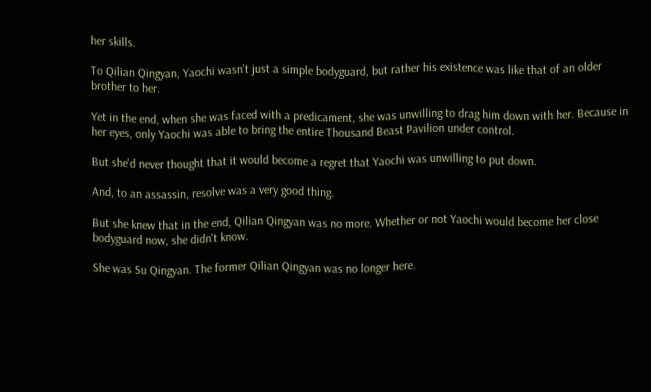her skills.

To Qilian Qingyan, Yaochi wasn't just a simple bodyguard, but rather his existence was like that of an older brother to her.

Yet in the end, when she was faced with a predicament, she was unwilling to drag him down with her. Because in her eyes, only Yaochi was able to bring the entire Thousand Beast Pavilion under control.

But she'd never thought that it would become a regret that Yaochi was unwilling to put down.

And, to an assassin, resolve was a very good thing.

But she knew that in the end, Qilian Qingyan was no more. Whether or not Yaochi would become her close bodyguard now, she didn't know.

She was Su Qingyan. The former Qilian Qingyan was no longer here.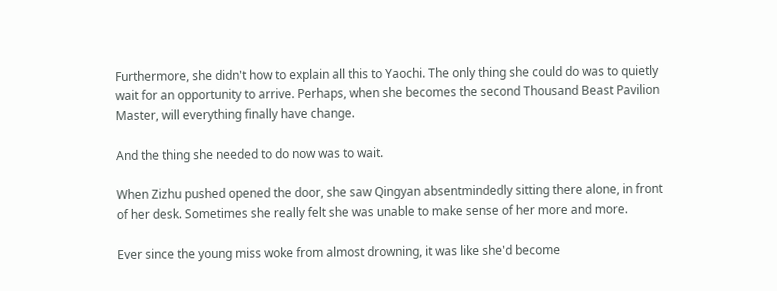Furthermore, she didn't how to explain all this to Yaochi. The only thing she could do was to quietly wait for an opportunity to arrive. Perhaps, when she becomes the second Thousand Beast Pavilion Master, will everything finally have change.

And the thing she needed to do now was to wait.

When Zizhu pushed opened the door, she saw Qingyan absentmindedly sitting there alone, in front of her desk. Sometimes she really felt she was unable to make sense of her more and more.

Ever since the young miss woke from almost drowning, it was like she'd become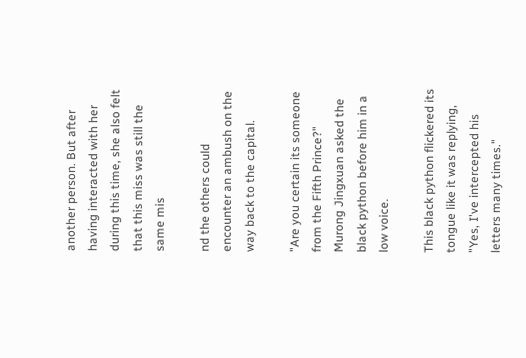another person. But after having interacted with her during this time, she also felt that this miss was still the same mis

nd the others could encounter an ambush on the way back to the capital.

"Are you certain its someone from the Fifth Prince?" Murong Jingxuan asked the black python before him in a low voice.

This black python flickered its tongue like it was replying, "Yes, I've intercepted his letters many times."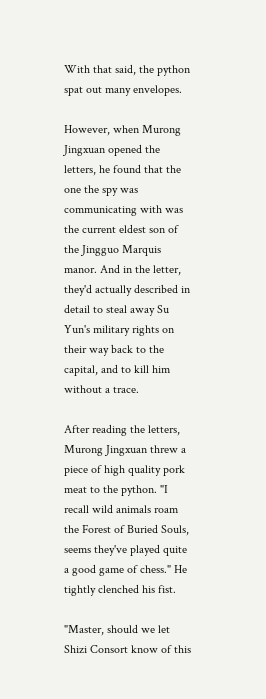With that said, the python spat out many envelopes.

However, when Murong Jingxuan opened the letters, he found that the one the spy was communicating with was the current eldest son of the Jingguo Marquis manor. And in the letter, they'd actually described in detail to steal away Su Yun's military rights on their way back to the capital, and to kill him without a trace.

After reading the letters, Murong Jingxuan threw a piece of high quality pork meat to the python. "I recall wild animals roam the Forest of Buried Souls, seems they've played quite a good game of chess." He tightly clenched his fist.

"Master, should we let Shizi Consort know of this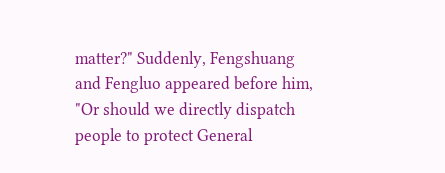matter?" Suddenly, Fengshuang and Fengluo appeared before him, "Or should we directly dispatch people to protect General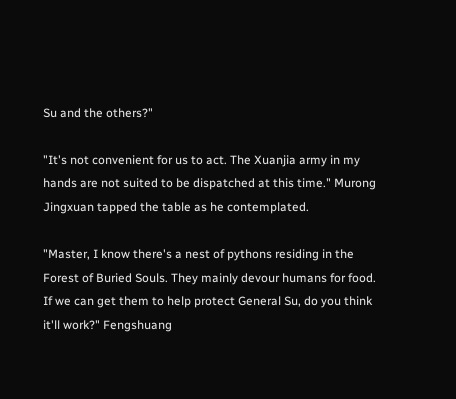Su and the others?"

"It's not convenient for us to act. The Xuanjia army in my hands are not suited to be dispatched at this time." Murong Jingxuan tapped the table as he contemplated.

"Master, I know there's a nest of pythons residing in the Forest of Buried Souls. They mainly devour humans for food. If we can get them to help protect General Su, do you think it'll work?" Fengshuang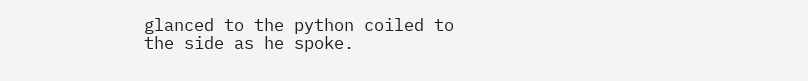glanced to the python coiled to the side as he spoke.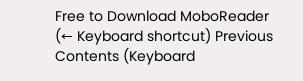Free to Download MoboReader
(← Keyboard shortcut) Previous Contents (Keyboard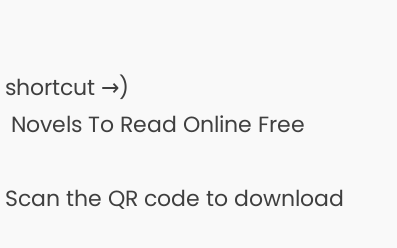shortcut →)
 Novels To Read Online Free

Scan the QR code to download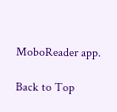MoboReader app.

Back to Top